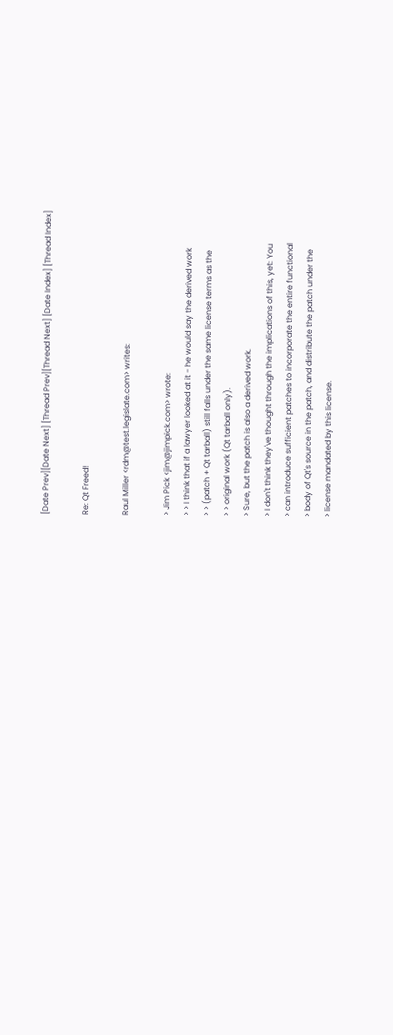[Date Prev][Date Next] [Thread Prev][Thread Next] [Date Index] [Thread Index]

Re: Qt Freed!

Raul Miller <rdm@test.legislate.com> writes:

> Jim Pick <jim@jimpick.com> wrote:
> > I think that if a lawyer looked at it - he would say the derived work
> > (patch + Qt tarball) still falls under the same license terms as the
> > original work (Qt tarball only).
> Sure, but the patch is also a derived work.
> I don't think they've thought through the implications of this, yet: You
> can introduce sufficient patches to incorporate the entire functional
> body of Qt's source in the patch, and distribute the patch under the
> license mandated by this license.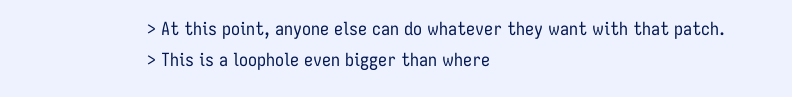> At this point, anyone else can do whatever they want with that patch.
> This is a loophole even bigger than where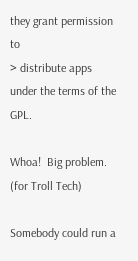they grant permission to
> distribute apps under the terms of the GPL.

Whoa!  Big problem.  (for Troll Tech)

Somebody could run a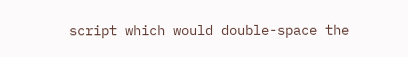script which would double-space the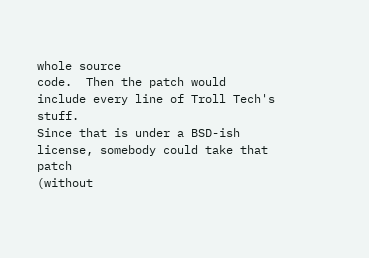whole source
code.  Then the patch would include every line of Troll Tech's stuff.
Since that is under a BSD-ish license, somebody could take that patch
(without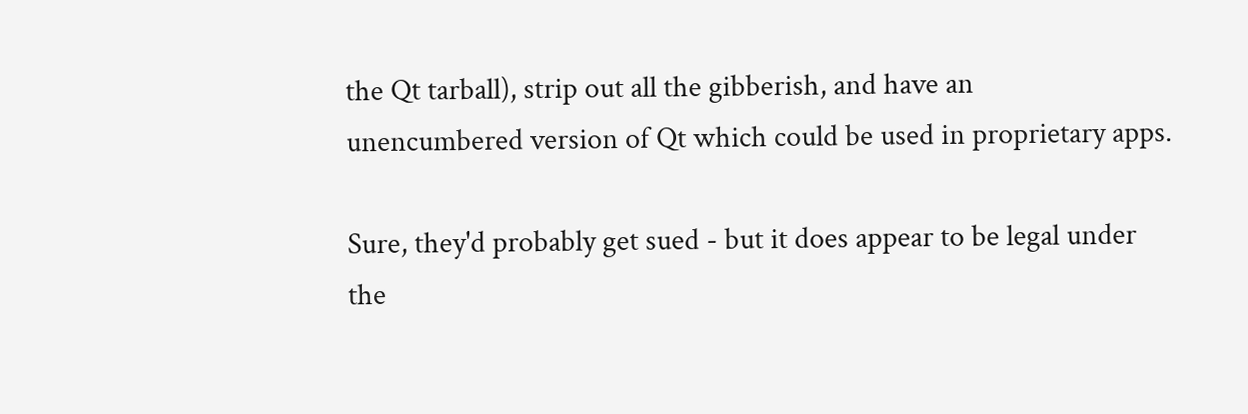the Qt tarball), strip out all the gibberish, and have an
unencumbered version of Qt which could be used in proprietary apps.

Sure, they'd probably get sued - but it does appear to be legal under
the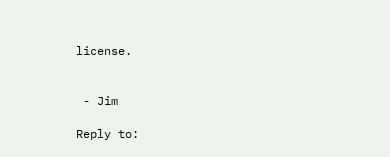license.


 - Jim

Reply to: